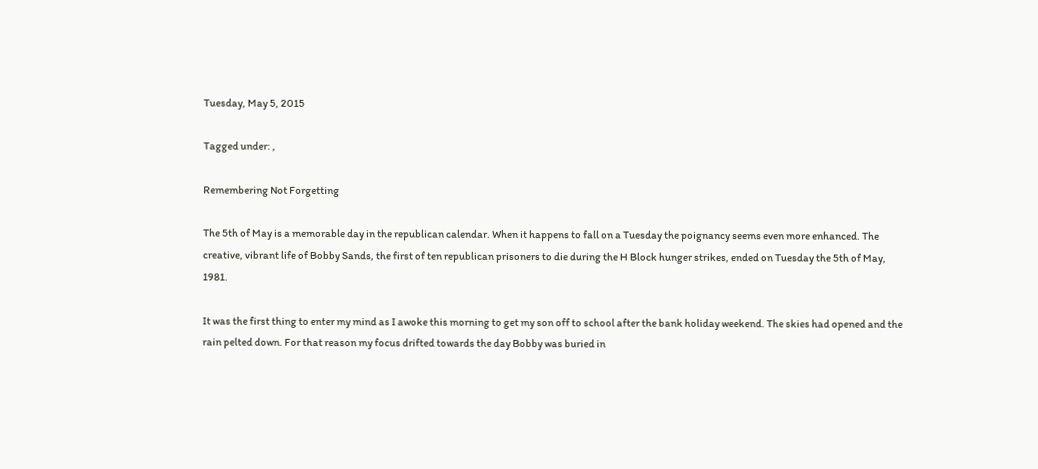Tuesday, May 5, 2015

Tagged under: ,

Remembering Not Forgetting

The 5th of May is a memorable day in the republican calendar. When it happens to fall on a Tuesday the poignancy seems even more enhanced. The creative, vibrant life of Bobby Sands, the first of ten republican prisoners to die during the H Block hunger strikes, ended on Tuesday the 5th of May, 1981.

It was the first thing to enter my mind as I awoke this morning to get my son off to school after the bank holiday weekend. The skies had opened and the rain pelted down. For that reason my focus drifted towards the day Bobby was buried in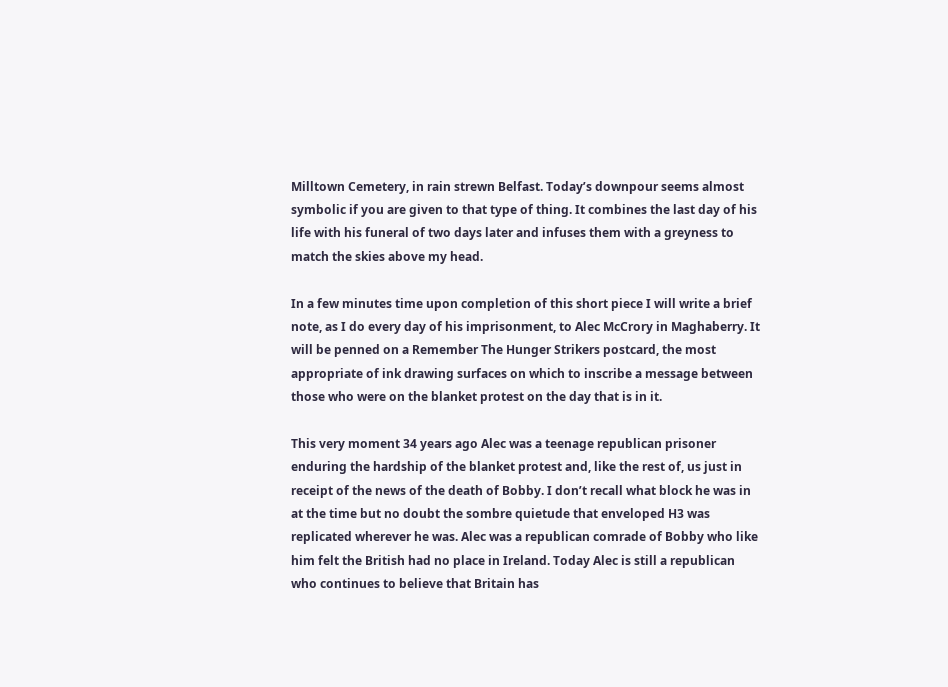Milltown Cemetery, in rain strewn Belfast. Today’s downpour seems almost symbolic if you are given to that type of thing. It combines the last day of his life with his funeral of two days later and infuses them with a greyness to match the skies above my head.

In a few minutes time upon completion of this short piece I will write a brief note, as I do every day of his imprisonment, to Alec McCrory in Maghaberry. It will be penned on a Remember The Hunger Strikers postcard, the most appropriate of ink drawing surfaces on which to inscribe a message between those who were on the blanket protest on the day that is in it.

This very moment 34 years ago Alec was a teenage republican prisoner enduring the hardship of the blanket protest and, like the rest of, us just in receipt of the news of the death of Bobby. I don’t recall what block he was in at the time but no doubt the sombre quietude that enveloped H3 was replicated wherever he was. Alec was a republican comrade of Bobby who like him felt the British had no place in Ireland. Today Alec is still a republican who continues to believe that Britain has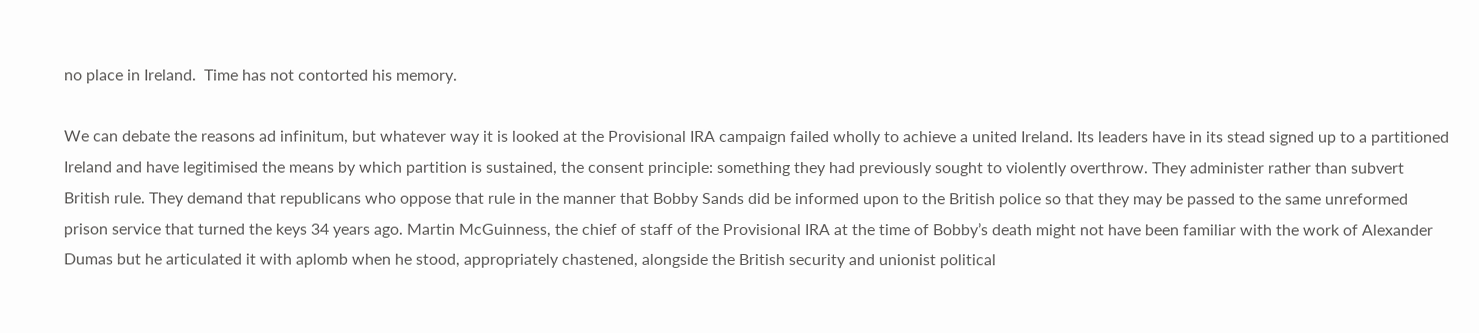no place in Ireland.  Time has not contorted his memory.

We can debate the reasons ad infinitum, but whatever way it is looked at the Provisional IRA campaign failed wholly to achieve a united Ireland. Its leaders have in its stead signed up to a partitioned Ireland and have legitimised the means by which partition is sustained, the consent principle: something they had previously sought to violently overthrow. They administer rather than subvert British rule. They demand that republicans who oppose that rule in the manner that Bobby Sands did be informed upon to the British police so that they may be passed to the same unreformed prison service that turned the keys 34 years ago. Martin McGuinness, the chief of staff of the Provisional IRA at the time of Bobby’s death might not have been familiar with the work of Alexander Dumas but he articulated it with aplomb when he stood, appropriately chastened, alongside the British security and unionist political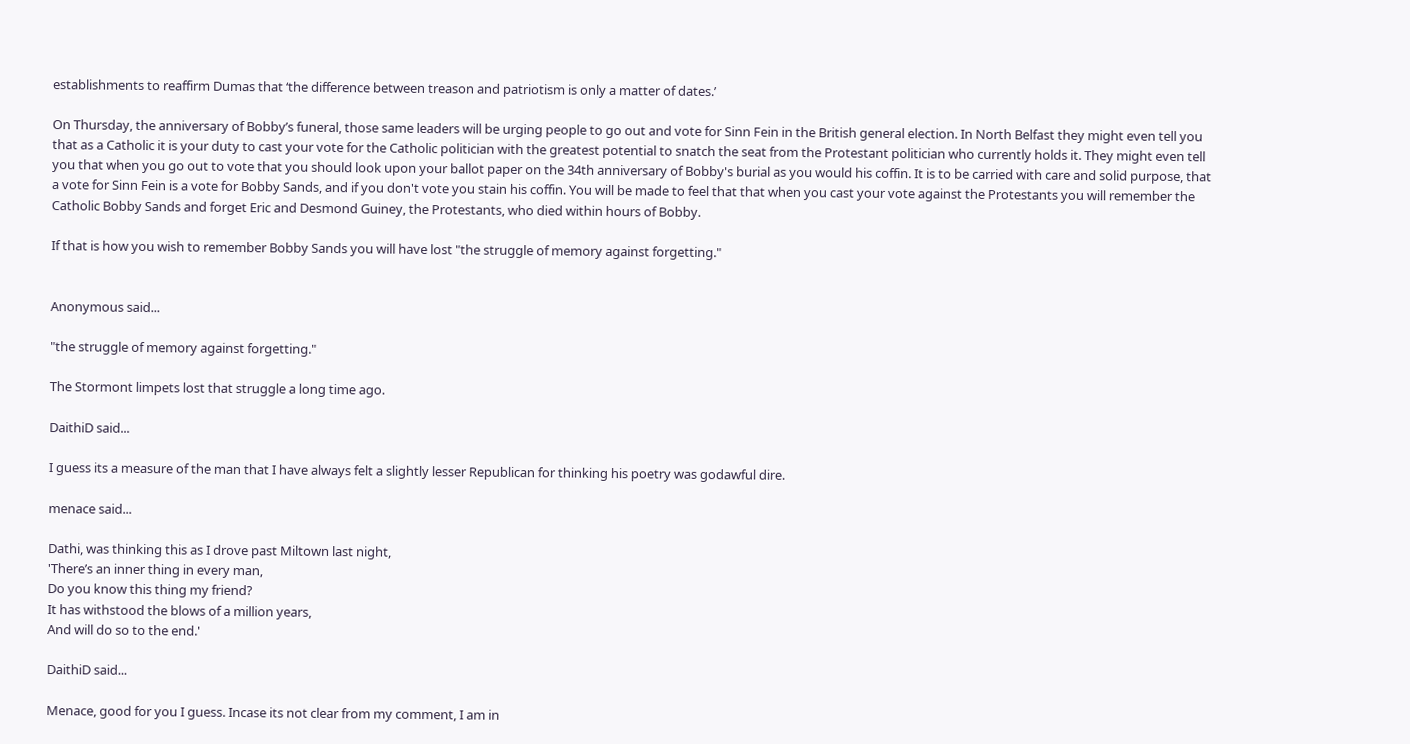establishments to reaffirm Dumas that ‘the difference between treason and patriotism is only a matter of dates.’

On Thursday, the anniversary of Bobby’s funeral, those same leaders will be urging people to go out and vote for Sinn Fein in the British general election. In North Belfast they might even tell you that as a Catholic it is your duty to cast your vote for the Catholic politician with the greatest potential to snatch the seat from the Protestant politician who currently holds it. They might even tell you that when you go out to vote that you should look upon your ballot paper on the 34th anniversary of Bobby's burial as you would his coffin. It is to be carried with care and solid purpose, that a vote for Sinn Fein is a vote for Bobby Sands, and if you don't vote you stain his coffin. You will be made to feel that that when you cast your vote against the Protestants you will remember the Catholic Bobby Sands and forget Eric and Desmond Guiney, the Protestants, who died within hours of Bobby.

If that is how you wish to remember Bobby Sands you will have lost "the struggle of memory against forgetting."


Anonymous said...

"the struggle of memory against forgetting."

The Stormont limpets lost that struggle a long time ago.

DaithiD said...

I guess its a measure of the man that I have always felt a slightly lesser Republican for thinking his poetry was godawful dire.

menace said...

Dathi, was thinking this as I drove past Miltown last night,
'There’s an inner thing in every man,
Do you know this thing my friend?
It has withstood the blows of a million years,
And will do so to the end.'

DaithiD said...

Menace, good for you I guess. Incase its not clear from my comment, I am in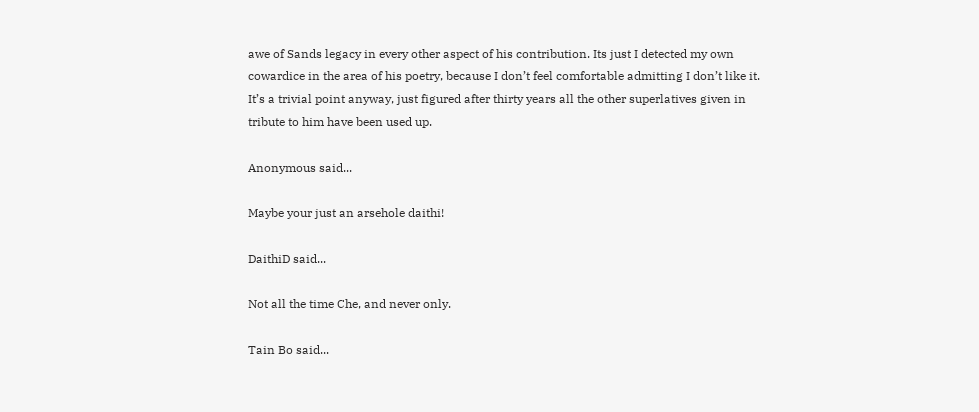awe of Sands legacy in every other aspect of his contribution. Its just I detected my own cowardice in the area of his poetry, because I don’t feel comfortable admitting I don’t like it. It’s a trivial point anyway, just figured after thirty years all the other superlatives given in tribute to him have been used up.

Anonymous said...

Maybe your just an arsehole daithi!

DaithiD said...

Not all the time Che, and never only.

Tain Bo said...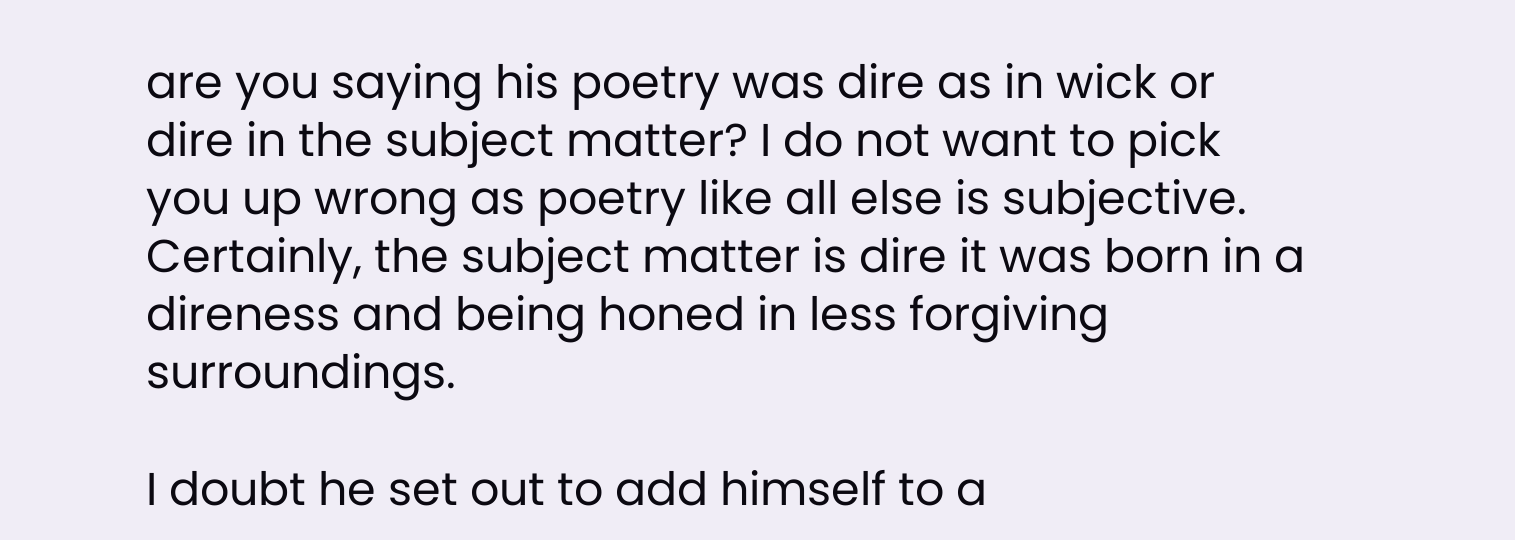are you saying his poetry was dire as in wick or dire in the subject matter? I do not want to pick you up wrong as poetry like all else is subjective. Certainly, the subject matter is dire it was born in a direness and being honed in less forgiving surroundings.

I doubt he set out to add himself to a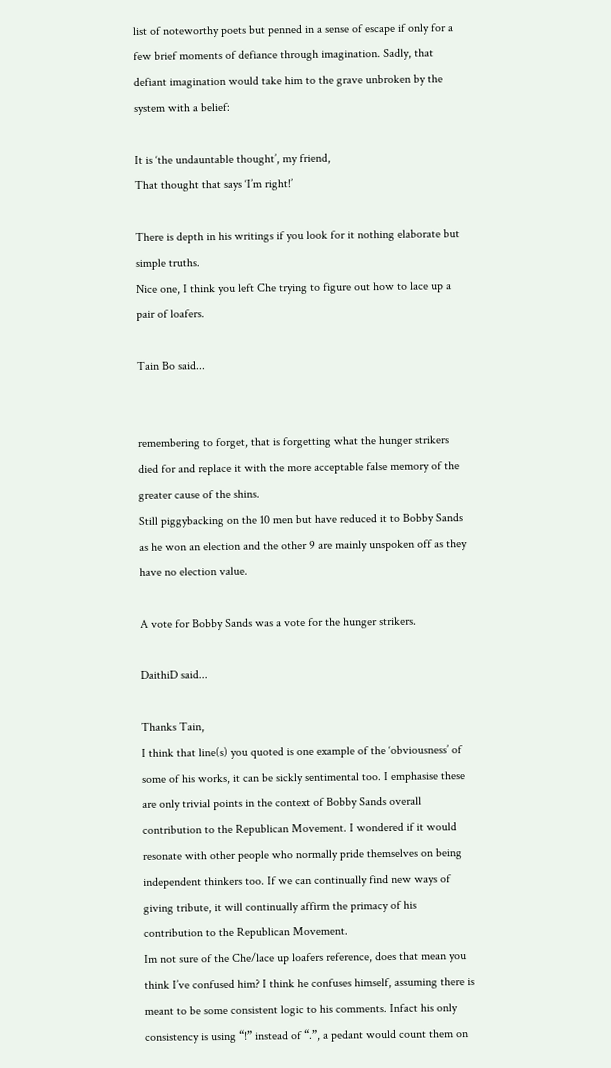list of noteworthy poets but penned in a sense of escape if only for a few brief moments of defiance through imagination. Sadly, that defiant imagination would take him to the grave unbroken by the system with a belief:

It is ‘the undauntable thought’, my friend,
That thought that says ‘I’m right!’

There is depth in his writings if you look for it nothing elaborate but simple truths.
Nice one, I think you left Che trying to figure out how to lace up a pair of loafers.

Tain Bo said...


remembering to forget, that is forgetting what the hunger strikers died for and replace it with the more acceptable false memory of the greater cause of the shins.
Still piggybacking on the 10 men but have reduced it to Bobby Sands as he won an election and the other 9 are mainly unspoken off as they have no election value.

A vote for Bobby Sands was a vote for the hunger strikers.

DaithiD said...

Thanks Tain,
I think that line(s) you quoted is one example of the ‘obviousness’ of some of his works, it can be sickly sentimental too. I emphasise these are only trivial points in the context of Bobby Sands overall contribution to the Republican Movement. I wondered if it would resonate with other people who normally pride themselves on being independent thinkers too. If we can continually find new ways of giving tribute, it will continually affirm the primacy of his contribution to the Republican Movement.
Im not sure of the Che/lace up loafers reference, does that mean you think I’ve confused him? I think he confuses himself, assuming there is meant to be some consistent logic to his comments. Infact his only consistency is using “!” instead of “.”, a pedant would count them on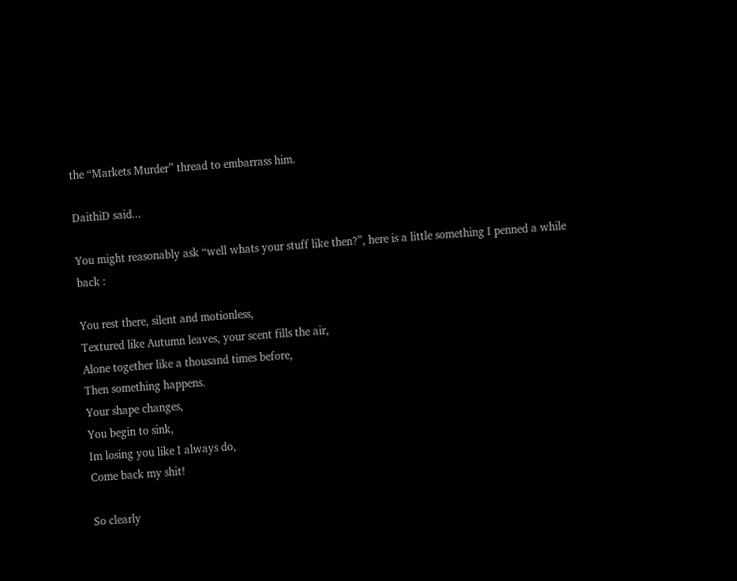the “Markets Murder” thread to embarrass him.

DaithiD said...

You might reasonably ask “well whats your stuff like then?”, here is a little something I penned a while back :

You rest there, silent and motionless,
Textured like Autumn leaves, your scent fills the air,
Alone together like a thousand times before,
Then something happens.
Your shape changes,
You begin to sink,
Im losing you like I always do,
Come back my shit!

So clearly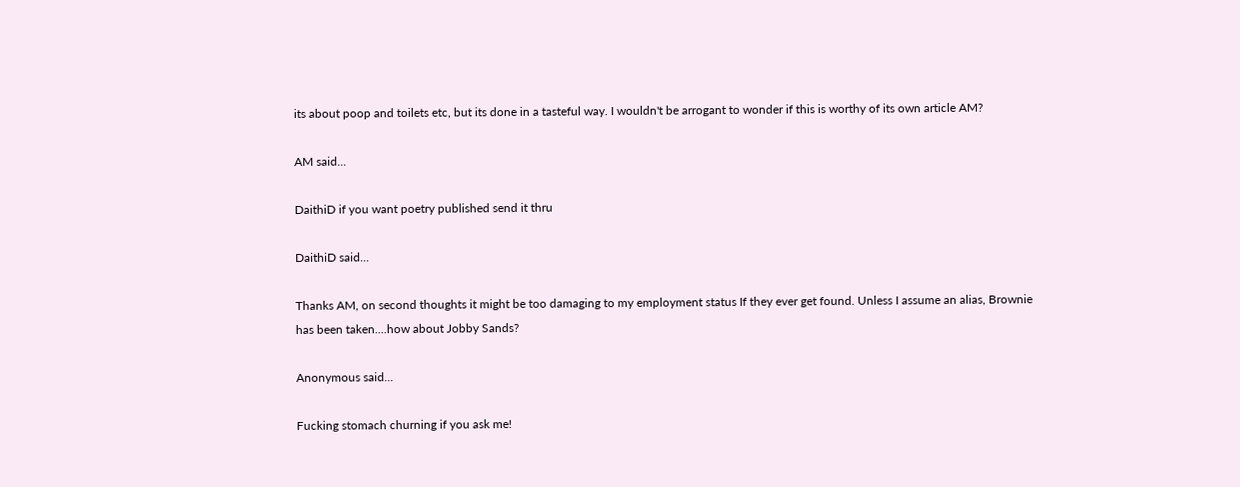its about poop and toilets etc, but its done in a tasteful way. I wouldn't be arrogant to wonder if this is worthy of its own article AM?

AM said...

DaithiD if you want poetry published send it thru

DaithiD said...

Thanks AM, on second thoughts it might be too damaging to my employment status If they ever get found. Unless I assume an alias, Brownie has been taken....how about Jobby Sands?

Anonymous said...

Fucking stomach churning if you ask me!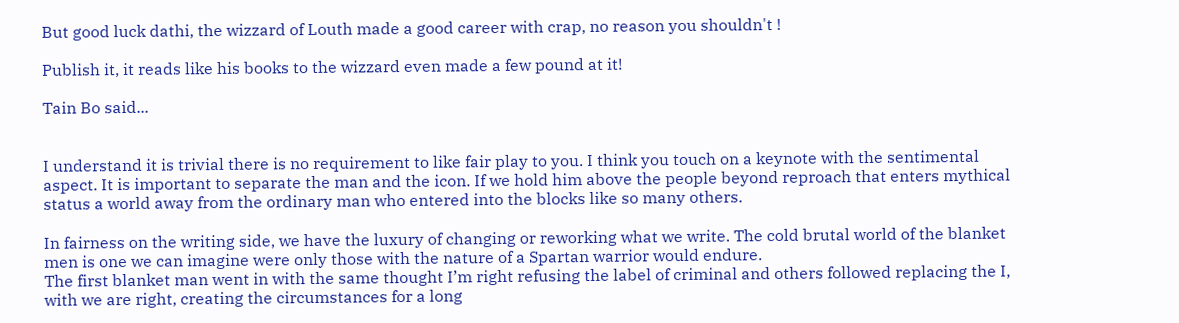But good luck dathi, the wizzard of Louth made a good career with crap, no reason you shouldn't !

Publish it, it reads like his books to the wizzard even made a few pound at it!

Tain Bo said...


I understand it is trivial there is no requirement to like fair play to you. I think you touch on a keynote with the sentimental aspect. It is important to separate the man and the icon. If we hold him above the people beyond reproach that enters mythical status a world away from the ordinary man who entered into the blocks like so many others.

In fairness on the writing side, we have the luxury of changing or reworking what we write. The cold brutal world of the blanket men is one we can imagine were only those with the nature of a Spartan warrior would endure.
The first blanket man went in with the same thought I’m right refusing the label of criminal and others followed replacing the I, with we are right, creating the circumstances for a long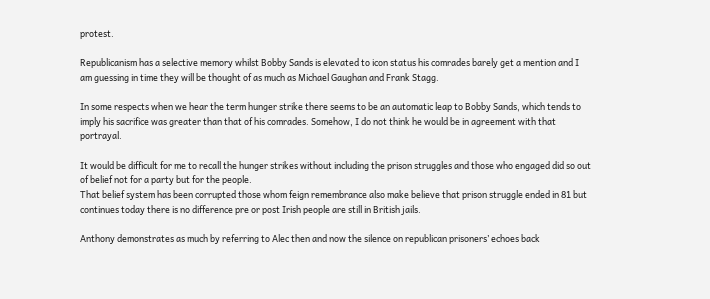protest.

Republicanism has a selective memory whilst Bobby Sands is elevated to icon status his comrades barely get a mention and I am guessing in time they will be thought of as much as Michael Gaughan and Frank Stagg.

In some respects when we hear the term hunger strike there seems to be an automatic leap to Bobby Sands, which tends to imply his sacrifice was greater than that of his comrades. Somehow, I do not think he would be in agreement with that portrayal.

It would be difficult for me to recall the hunger strikes without including the prison struggles and those who engaged did so out of belief not for a party but for the people.
That belief system has been corrupted those whom feign remembrance also make believe that prison struggle ended in 81 but continues today there is no difference pre or post Irish people are still in British jails.

Anthony demonstrates as much by referring to Alec then and now the silence on republican prisoners’ echoes back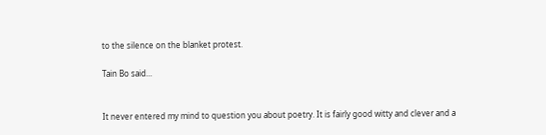to the silence on the blanket protest.

Tain Bo said...


It never entered my mind to question you about poetry. It is fairly good witty and clever and a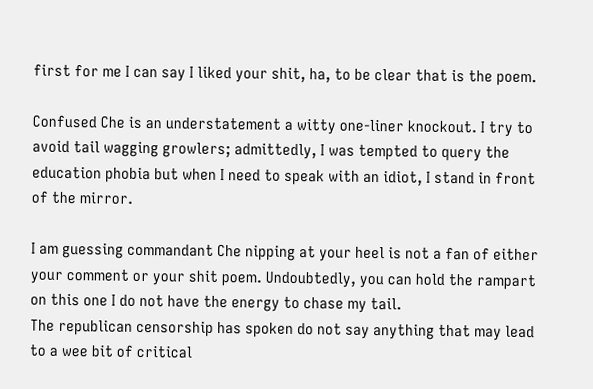first for me I can say I liked your shit, ha, to be clear that is the poem.

Confused Che is an understatement a witty one-liner knockout. I try to avoid tail wagging growlers; admittedly, I was tempted to query the education phobia but when I need to speak with an idiot, I stand in front of the mirror.

I am guessing commandant Che nipping at your heel is not a fan of either your comment or your shit poem. Undoubtedly, you can hold the rampart on this one I do not have the energy to chase my tail.
The republican censorship has spoken do not say anything that may lead to a wee bit of critical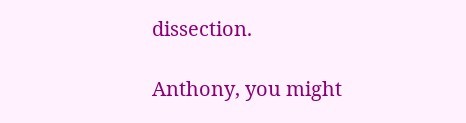dissection.

Anthony, you might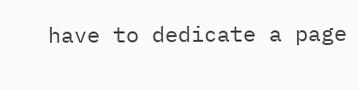have to dedicate a page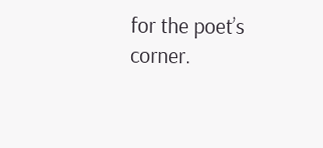for the poet’s corner.